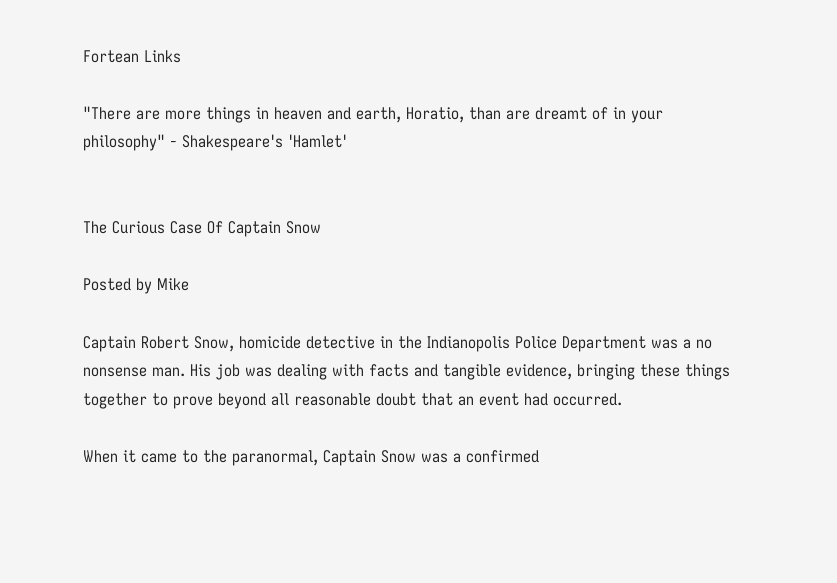Fortean Links

"There are more things in heaven and earth, Horatio, than are dreamt of in your philosophy" - Shakespeare's 'Hamlet'


The Curious Case Of Captain Snow

Posted by Mike

Captain Robert Snow, homicide detective in the Indianopolis Police Department was a no nonsense man. His job was dealing with facts and tangible evidence, bringing these things together to prove beyond all reasonable doubt that an event had occurred.

When it came to the paranormal, Captain Snow was a confirmed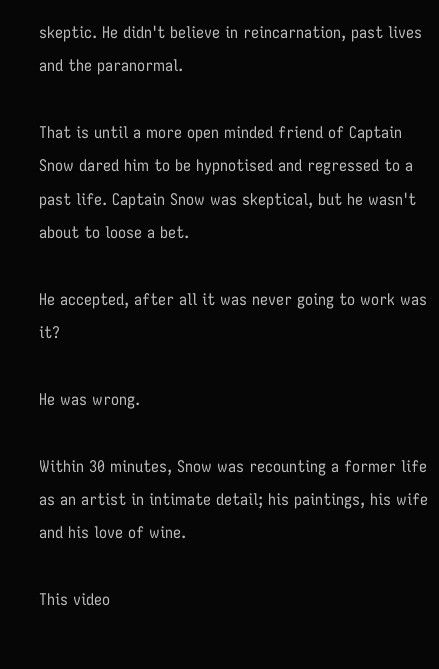skeptic. He didn't believe in reincarnation, past lives and the paranormal.

That is until a more open minded friend of Captain Snow dared him to be hypnotised and regressed to a past life. Captain Snow was skeptical, but he wasn't about to loose a bet.

He accepted, after all it was never going to work was it?

He was wrong.

Within 30 minutes, Snow was recounting a former life as an artist in intimate detail; his paintings, his wife and his love of wine.

This video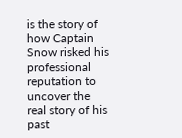is the story of how Captain Snow risked his professional reputation to uncover the real story of his past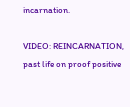incarnation.

VIDEO: REINCARNATION, past life on proof positive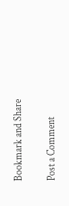Bookmark and Share


Post a Comment